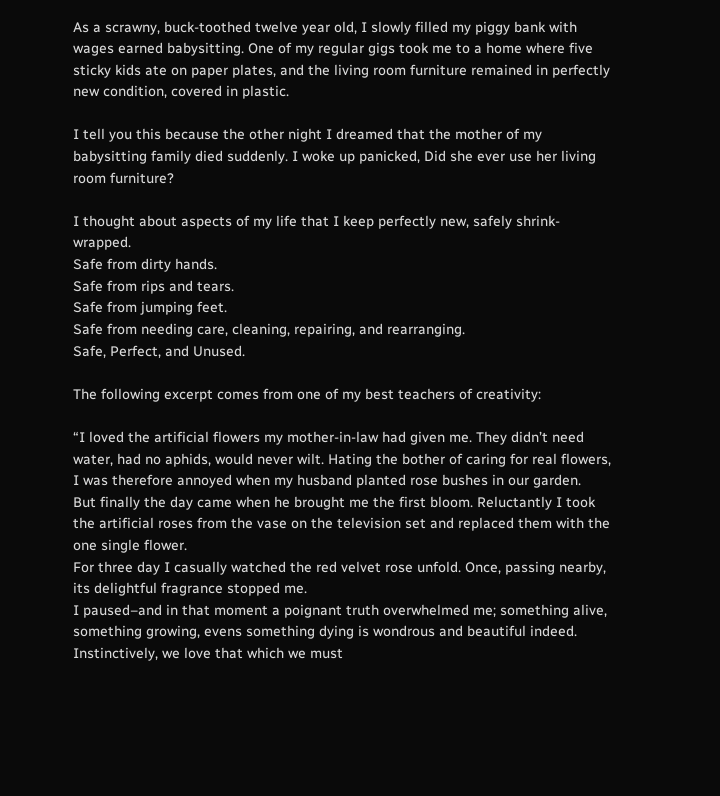As a scrawny, buck-toothed twelve year old, I slowly filled my piggy bank with wages earned babysitting. One of my regular gigs took me to a home where five sticky kids ate on paper plates, and the living room furniture remained in perfectly new condition, covered in plastic.

I tell you this because the other night I dreamed that the mother of my babysitting family died suddenly. I woke up panicked, Did she ever use her living room furniture?

I thought about aspects of my life that I keep perfectly new, safely shrink-wrapped.
Safe from dirty hands.
Safe from rips and tears.
Safe from jumping feet.
Safe from needing care, cleaning, repairing, and rearranging.
Safe, Perfect, and Unused.

The following excerpt comes from one of my best teachers of creativity:

“I loved the artificial flowers my mother-in-law had given me. They didn’t need water, had no aphids, would never wilt. Hating the bother of caring for real flowers, I was therefore annoyed when my husband planted rose bushes in our garden.
But finally the day came when he brought me the first bloom. Reluctantly I took the artificial roses from the vase on the television set and replaced them with the one single flower.
For three day I casually watched the red velvet rose unfold. Once, passing nearby, its delightful fragrance stopped me.
I paused–and in that moment a poignant truth overwhelmed me; something alive, something growing, evens something dying is wondrous and beautiful indeed. Instinctively, we love that which we must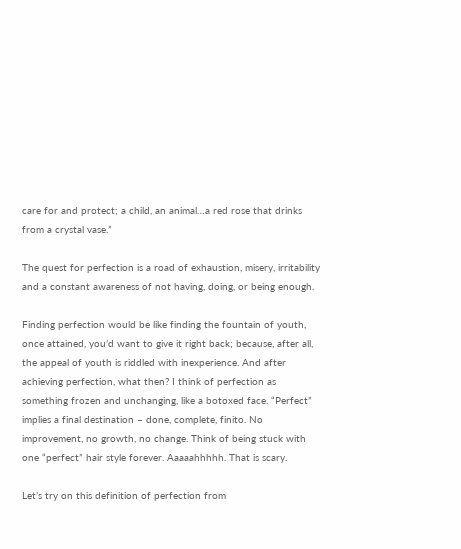care for and protect; a child, an animal…a red rose that drinks from a crystal vase.”

The quest for perfection is a road of exhaustion, misery, irritability and a constant awareness of not having, doing, or being enough.

Finding perfection would be like finding the fountain of youth, once attained, you’d want to give it right back; because, after all, the appeal of youth is riddled with inexperience. And after achieving perfection, what then? I think of perfection as something frozen and unchanging, like a botoxed face. “Perfect” implies a final destination – done, complete, finito. No improvement, no growth, no change. Think of being stuck with one “perfect” hair style forever. Aaaaahhhhh. That is scary.

Let’s try on this definition of perfection from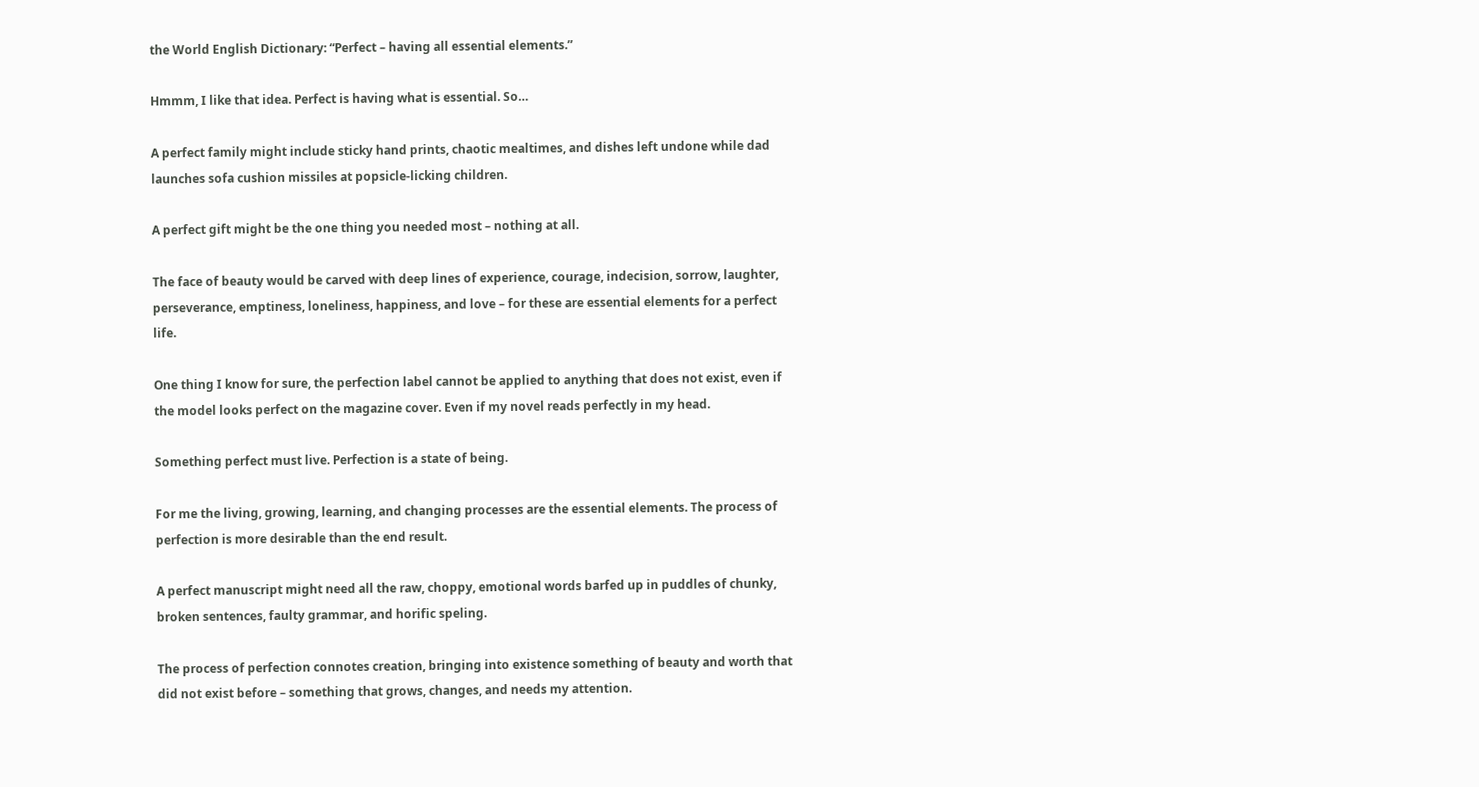the World English Dictionary: “Perfect – having all essential elements.”

Hmmm, I like that idea. Perfect is having what is essential. So…

A perfect family might include sticky hand prints, chaotic mealtimes, and dishes left undone while dad launches sofa cushion missiles at popsicle-licking children.

A perfect gift might be the one thing you needed most – nothing at all.

The face of beauty would be carved with deep lines of experience, courage, indecision, sorrow, laughter, perseverance, emptiness, loneliness, happiness, and love – for these are essential elements for a perfect life.

One thing I know for sure, the perfection label cannot be applied to anything that does not exist, even if the model looks perfect on the magazine cover. Even if my novel reads perfectly in my head.

Something perfect must live. Perfection is a state of being.

For me the living, growing, learning, and changing processes are the essential elements. The process of perfection is more desirable than the end result.

A perfect manuscript might need all the raw, choppy, emotional words barfed up in puddles of chunky, broken sentences, faulty grammar, and horific speling.

The process of perfection connotes creation, bringing into existence something of beauty and worth that did not exist before – something that grows, changes, and needs my attention.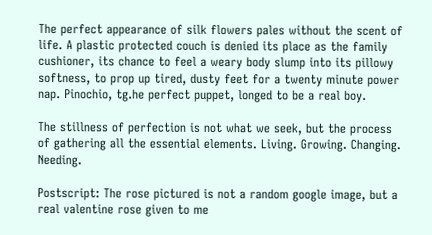The perfect appearance of silk flowers pales without the scent of life. A plastic protected couch is denied its place as the family cushioner, its chance to feel a weary body slump into its pillowy softness, to prop up tired, dusty feet for a twenty minute power nap. Pinochio, tg.he perfect puppet, longed to be a real boy.

The stillness of perfection is not what we seek, but the process of gathering all the essential elements. Living. Growing. Changing. Needing.

Postscript: The rose pictured is not a random google image, but a real valentine rose given to me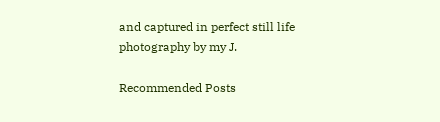and captured in perfect still life photography by my J.

Recommended Posts